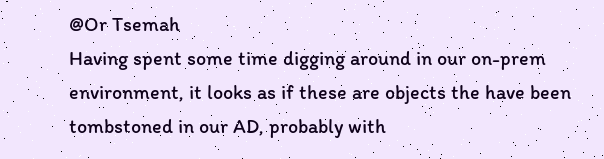@Or Tsemah
Having spent some time digging around in our on-prem environment, it looks as if these are objects the have been tombstoned in our AD, probably with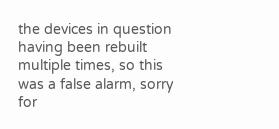the devices in question having been rebuilt multiple times, so this was a false alarm, sorry for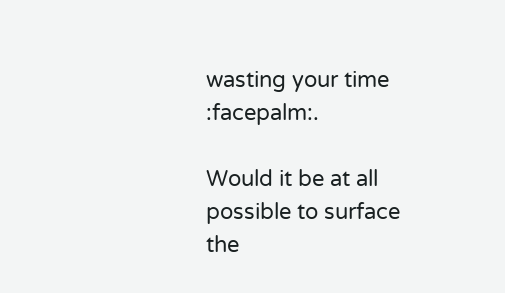wasting your time :facepalm:.

Would it be at all possible to surface the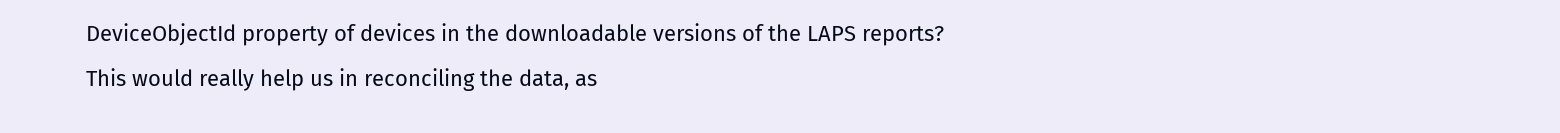DeviceObjectId property of devices in the downloadable versions of the LAPS reports? This would really help us in reconciling the data, as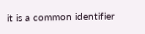it is a common identifier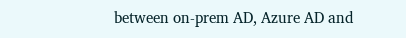between on-prem AD, Azure AD and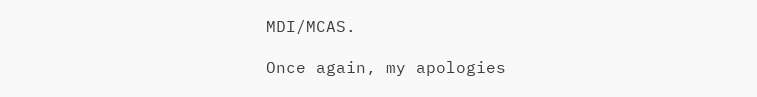MDI/MCAS.

Once again, my apologies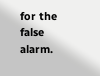for the false alarm.